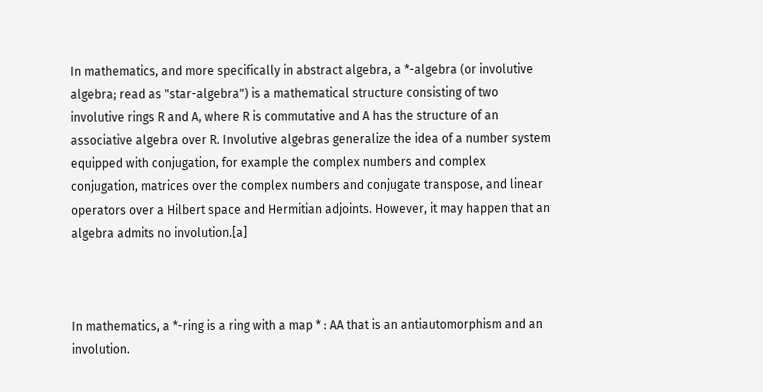In mathematics, and more specifically in abstract algebra, a *-algebra (or involutive algebra; read as "star-algebra") is a mathematical structure consisting of two involutive rings R and A, where R is commutative and A has the structure of an associative algebra over R. Involutive algebras generalize the idea of a number system equipped with conjugation, for example the complex numbers and complex conjugation, matrices over the complex numbers and conjugate transpose, and linear operators over a Hilbert space and Hermitian adjoints. However, it may happen that an algebra admits no involution.[a]



In mathematics, a *-ring is a ring with a map * : AA that is an antiautomorphism and an involution.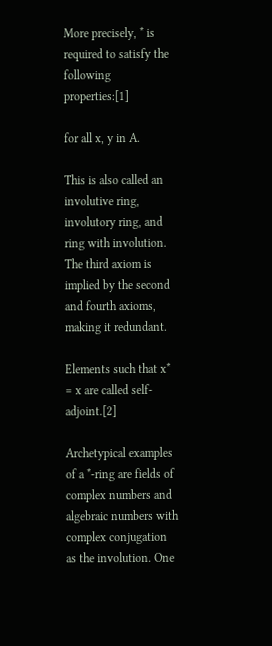More precisely, * is required to satisfy the following properties:[1]

for all x, y in A.

This is also called an involutive ring, involutory ring, and ring with involution. The third axiom is implied by the second and fourth axioms, making it redundant.

Elements such that x* = x are called self-adjoint.[2]

Archetypical examples of a *-ring are fields of complex numbers and algebraic numbers with complex conjugation as the involution. One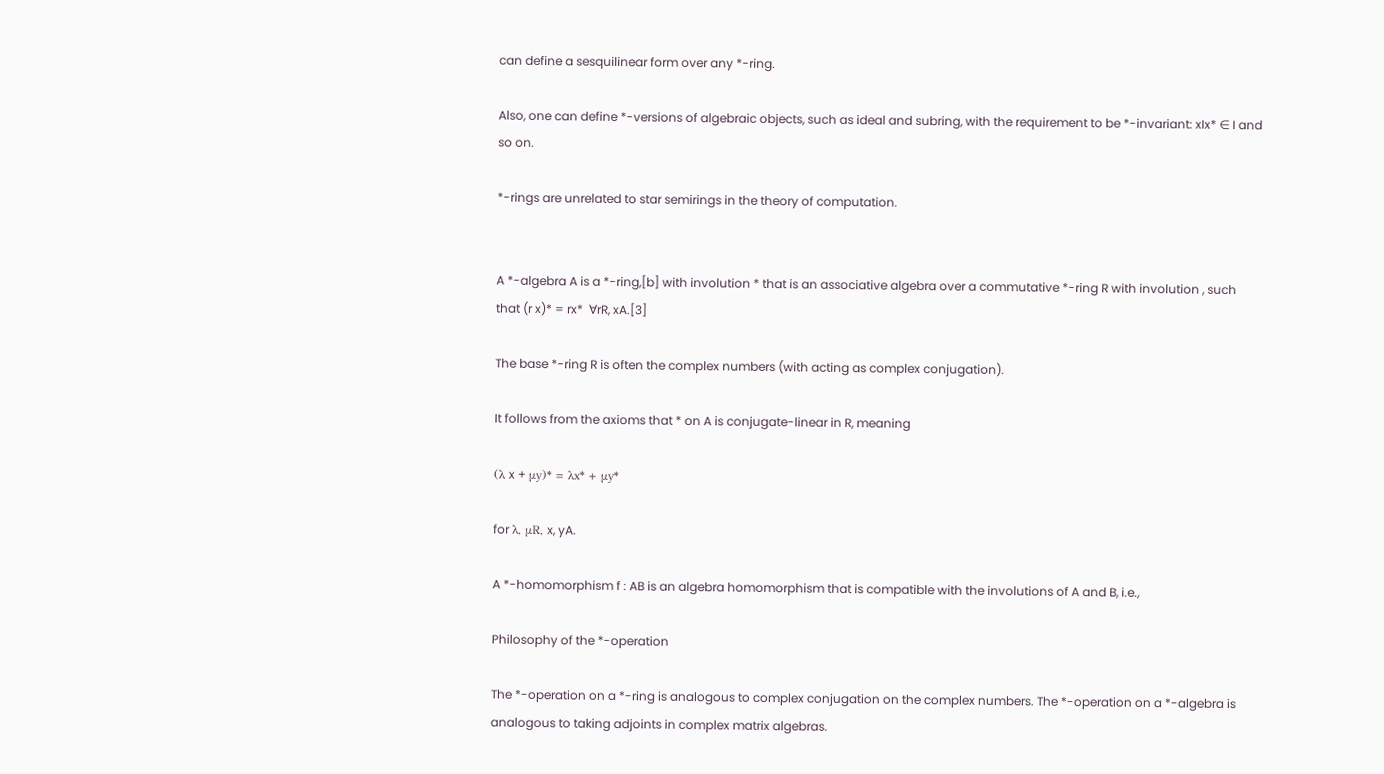can define a sesquilinear form over any *-ring.

Also, one can define *-versions of algebraic objects, such as ideal and subring, with the requirement to be *-invariant: xIx* ∈ I and so on.

*-rings are unrelated to star semirings in the theory of computation.


A *-algebra A is a *-ring,[b] with involution * that is an associative algebra over a commutative *-ring R with involution , such that (r x)* = rx*  ∀rR, xA.[3]

The base *-ring R is often the complex numbers (with acting as complex conjugation).

It follows from the axioms that * on A is conjugate-linear in R, meaning

(λ x + μy)* = λx* + μy*

for λ, μR, x, yA.

A *-homomorphism f : AB is an algebra homomorphism that is compatible with the involutions of A and B, i.e.,

Philosophy of the *-operation

The *-operation on a *-ring is analogous to complex conjugation on the complex numbers. The *-operation on a *-algebra is analogous to taking adjoints in complex matrix algebras.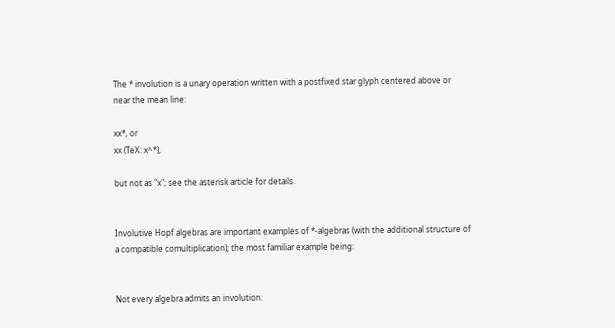The * involution is a unary operation written with a postfixed star glyph centered above or near the mean line:

xx*, or
xx (TeX: x^*),

but not as "x"; see the asterisk article for details.


Involutive Hopf algebras are important examples of *-algebras (with the additional structure of a compatible comultiplication); the most familiar example being:


Not every algebra admits an involution: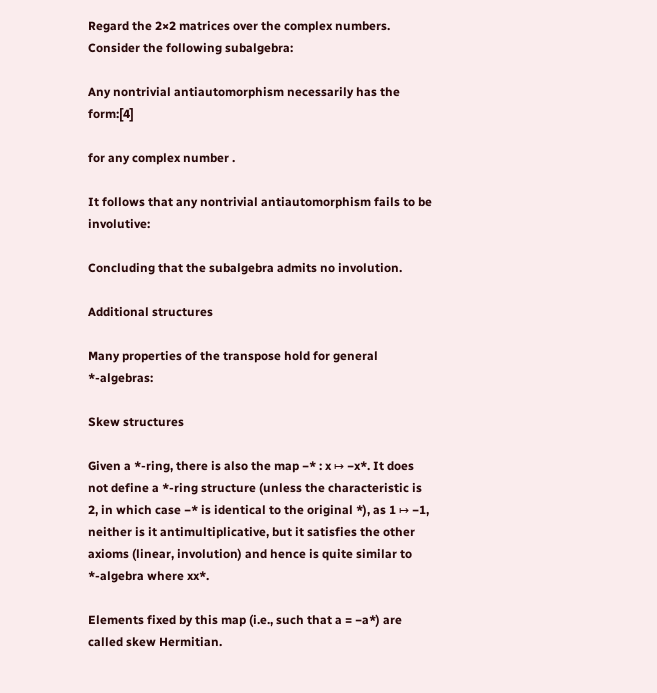Regard the 2×2 matrices over the complex numbers. Consider the following subalgebra:

Any nontrivial antiautomorphism necessarily has the form:[4]

for any complex number .

It follows that any nontrivial antiautomorphism fails to be involutive:

Concluding that the subalgebra admits no involution.

Additional structures

Many properties of the transpose hold for general *-algebras:

Skew structures

Given a *-ring, there is also the map −* : x ↦ −x*. It does not define a *-ring structure (unless the characteristic is 2, in which case −* is identical to the original *), as 1 ↦ −1, neither is it antimultiplicative, but it satisfies the other axioms (linear, involution) and hence is quite similar to *-algebra where xx*.

Elements fixed by this map (i.e., such that a = −a*) are called skew Hermitian.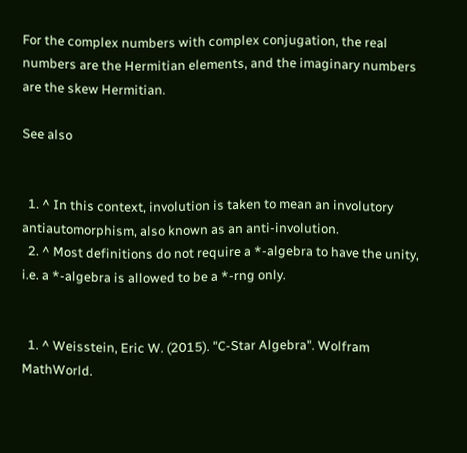For the complex numbers with complex conjugation, the real numbers are the Hermitian elements, and the imaginary numbers are the skew Hermitian.

See also


  1. ^ In this context, involution is taken to mean an involutory antiautomorphism, also known as an anti-involution.
  2. ^ Most definitions do not require a *-algebra to have the unity, i.e. a *-algebra is allowed to be a *-rng only.


  1. ^ Weisstein, Eric W. (2015). "C-Star Algebra". Wolfram MathWorld.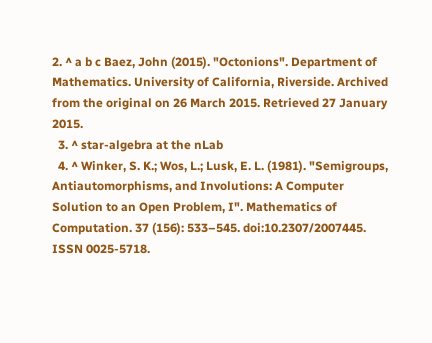2. ^ a b c Baez, John (2015). "Octonions". Department of Mathematics. University of California, Riverside. Archived from the original on 26 March 2015. Retrieved 27 January 2015.
  3. ^ star-algebra at the nLab
  4. ^ Winker, S. K.; Wos, L.; Lusk, E. L. (1981). "Semigroups, Antiautomorphisms, and Involutions: A Computer Solution to an Open Problem, I". Mathematics of Computation. 37 (156): 533–545. doi:10.2307/2007445. ISSN 0025-5718.